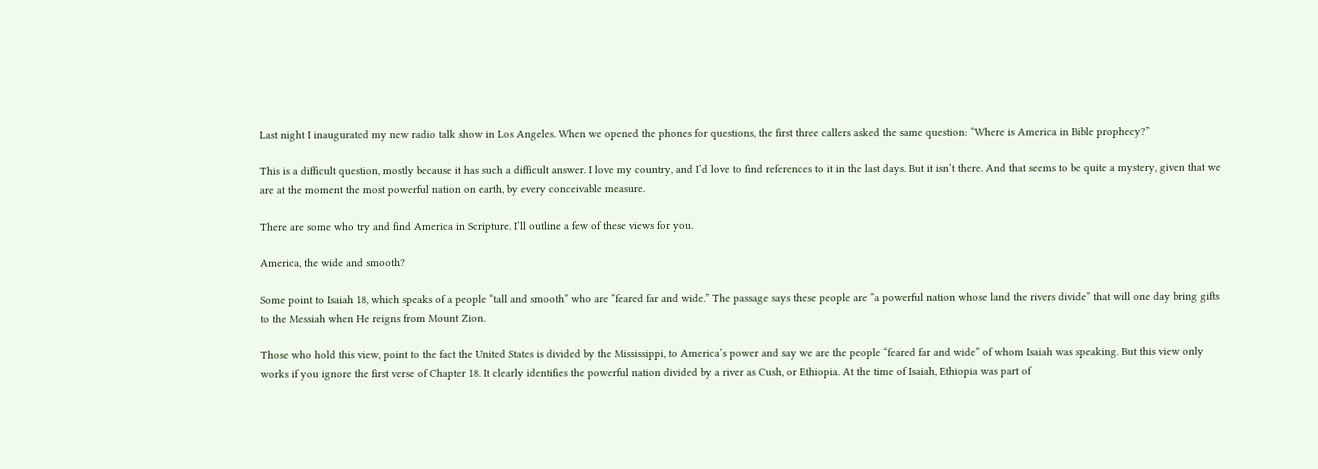Last night I inaugurated my new radio talk show in Los Angeles. When we opened the phones for questions, the first three callers asked the same question: “Where is America in Bible prophecy?”

This is a difficult question, mostly because it has such a difficult answer. I love my country, and I’d love to find references to it in the last days. But it isn’t there. And that seems to be quite a mystery, given that we are at the moment the most powerful nation on earth, by every conceivable measure.

There are some who try and find America in Scripture. I’ll outline a few of these views for you.

America, the wide and smooth?

Some point to Isaiah 18, which speaks of a people “tall and smooth” who are “feared far and wide.” The passage says these people are “a powerful nation whose land the rivers divide” that will one day bring gifts to the Messiah when He reigns from Mount Zion.

Those who hold this view, point to the fact the United States is divided by the Mississippi, to America’s power and say we are the people “feared far and wide” of whom Isaiah was speaking. But this view only works if you ignore the first verse of Chapter 18. It clearly identifies the powerful nation divided by a river as Cush, or Ethiopia. At the time of Isaiah, Ethiopia was part of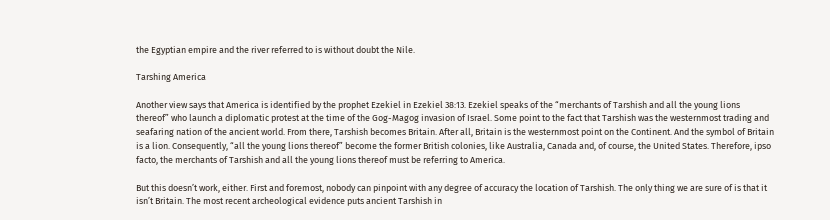the Egyptian empire and the river referred to is without doubt the Nile.

Tarshing America

Another view says that America is identified by the prophet Ezekiel in Ezekiel 38:13. Ezekiel speaks of the “merchants of Tarshish and all the young lions thereof” who launch a diplomatic protest at the time of the Gog-Magog invasion of Israel. Some point to the fact that Tarshish was the westernmost trading and seafaring nation of the ancient world. From there, Tarshish becomes Britain. After all, Britain is the westernmost point on the Continent. And the symbol of Britain is a lion. Consequently, “all the young lions thereof” become the former British colonies, like Australia, Canada and, of course, the United States. Therefore, ipso facto, the merchants of Tarshish and all the young lions thereof must be referring to America.

But this doesn’t work, either. First and foremost, nobody can pinpoint with any degree of accuracy the location of Tarshish. The only thing we are sure of is that it isn’t Britain. The most recent archeological evidence puts ancient Tarshish in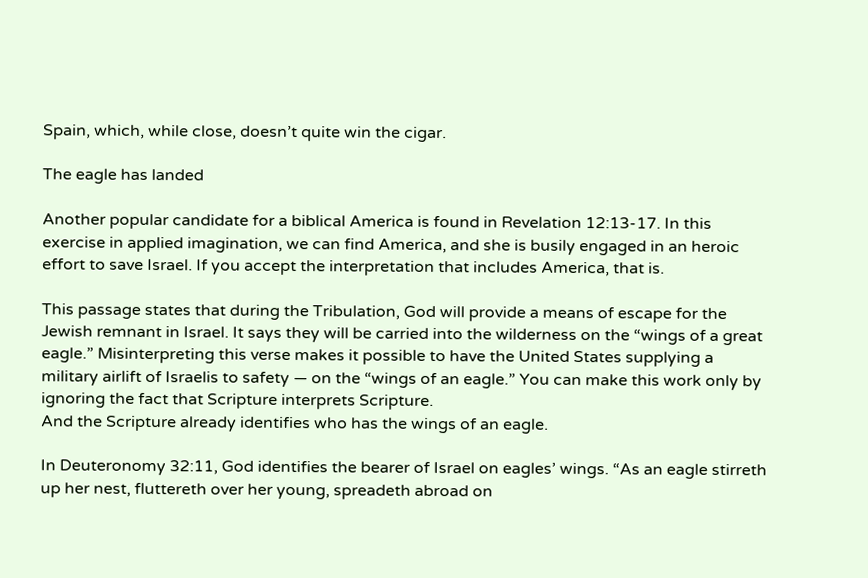Spain, which, while close, doesn’t quite win the cigar.

The eagle has landed

Another popular candidate for a biblical America is found in Revelation 12:13-17. In this exercise in applied imagination, we can find America, and she is busily engaged in an heroic effort to save Israel. If you accept the interpretation that includes America, that is.

This passage states that during the Tribulation, God will provide a means of escape for the Jewish remnant in Israel. It says they will be carried into the wilderness on the “wings of a great eagle.” Misinterpreting this verse makes it possible to have the United States supplying a military airlift of Israelis to safety — on the “wings of an eagle.” You can make this work only by ignoring the fact that Scripture interprets Scripture.
And the Scripture already identifies who has the wings of an eagle.

In Deuteronomy 32:11, God identifies the bearer of Israel on eagles’ wings. “As an eagle stirreth up her nest, fluttereth over her young, spreadeth abroad on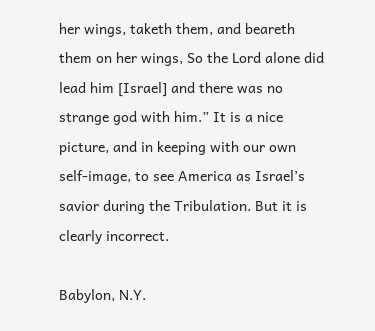her wings, taketh them, and beareth them on her wings, So the Lord alone did lead him [Israel] and there was no strange god with him.” It is a nice picture, and in keeping with our own self-image, to see America as Israel’s savior during the Tribulation. But it is clearly incorrect.

Babylon, N.Y.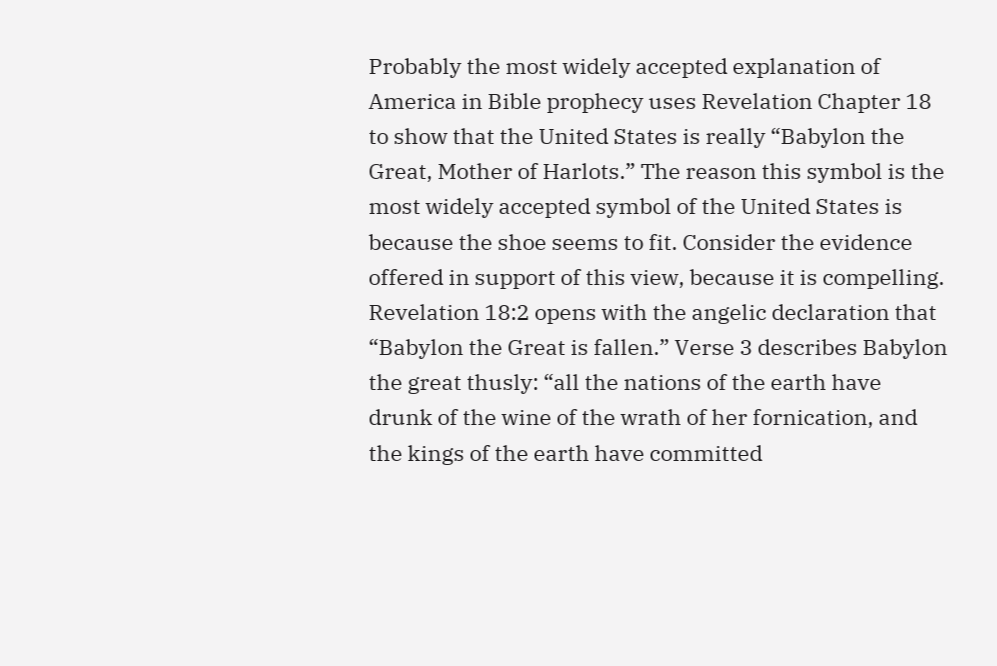Probably the most widely accepted explanation of America in Bible prophecy uses Revelation Chapter 18 to show that the United States is really “Babylon the Great, Mother of Harlots.” The reason this symbol is the most widely accepted symbol of the United States is because the shoe seems to fit. Consider the evidence offered in support of this view, because it is compelling. Revelation 18:2 opens with the angelic declaration that “Babylon the Great is fallen.” Verse 3 describes Babylon the great thusly: “all the nations of the earth have drunk of the wine of the wrath of her fornication, and the kings of the earth have committed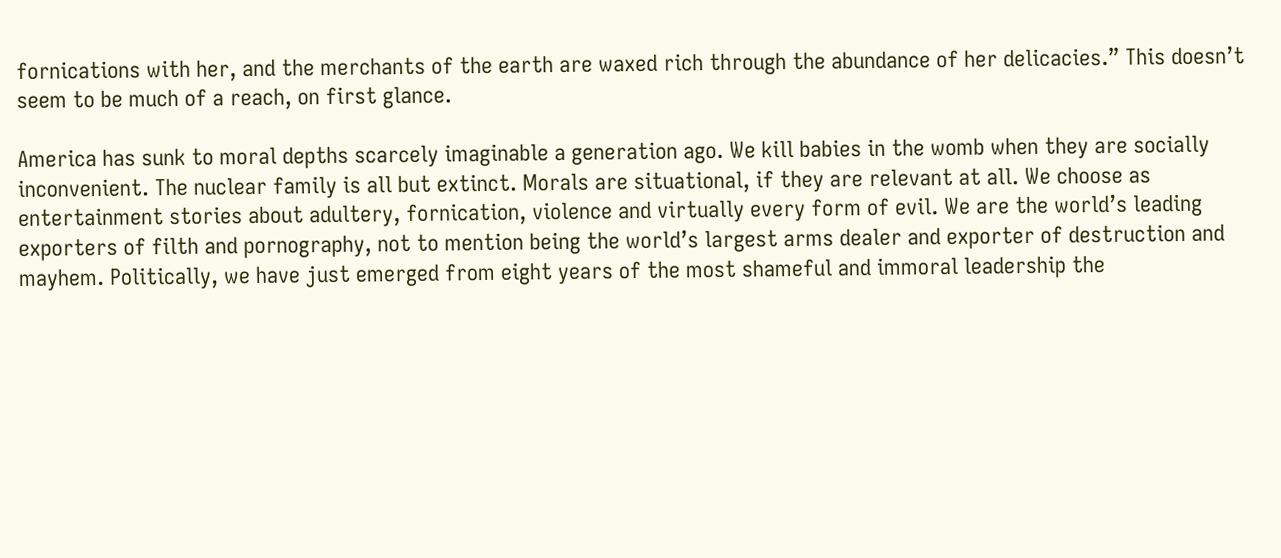fornications with her, and the merchants of the earth are waxed rich through the abundance of her delicacies.” This doesn’t seem to be much of a reach, on first glance.

America has sunk to moral depths scarcely imaginable a generation ago. We kill babies in the womb when they are socially inconvenient. The nuclear family is all but extinct. Morals are situational, if they are relevant at all. We choose as entertainment stories about adultery, fornication, violence and virtually every form of evil. We are the world’s leading exporters of filth and pornography, not to mention being the world’s largest arms dealer and exporter of destruction and mayhem. Politically, we have just emerged from eight years of the most shameful and immoral leadership the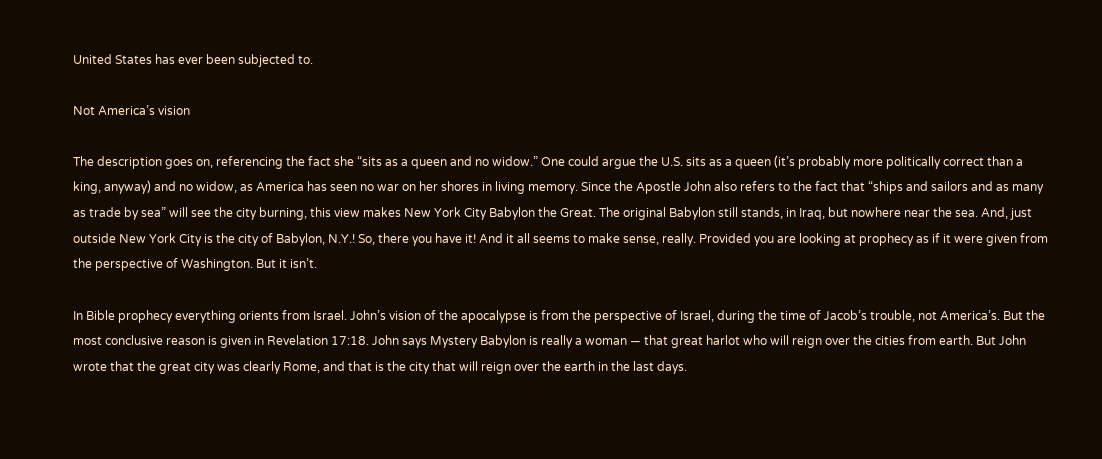United States has ever been subjected to.

Not America’s vision

The description goes on, referencing the fact she “sits as a queen and no widow.” One could argue the U.S. sits as a queen (it’s probably more politically correct than a king, anyway) and no widow, as America has seen no war on her shores in living memory. Since the Apostle John also refers to the fact that “ships and sailors and as many as trade by sea” will see the city burning, this view makes New York City Babylon the Great. The original Babylon still stands, in Iraq, but nowhere near the sea. And, just outside New York City is the city of Babylon, N.Y.! So, there you have it! And it all seems to make sense, really. Provided you are looking at prophecy as if it were given from the perspective of Washington. But it isn’t.

In Bible prophecy everything orients from Israel. John’s vision of the apocalypse is from the perspective of Israel, during the time of Jacob’s trouble, not America’s. But the most conclusive reason is given in Revelation 17:18. John says Mystery Babylon is really a woman — that great harlot who will reign over the cities from earth. But John wrote that the great city was clearly Rome, and that is the city that will reign over the earth in the last days.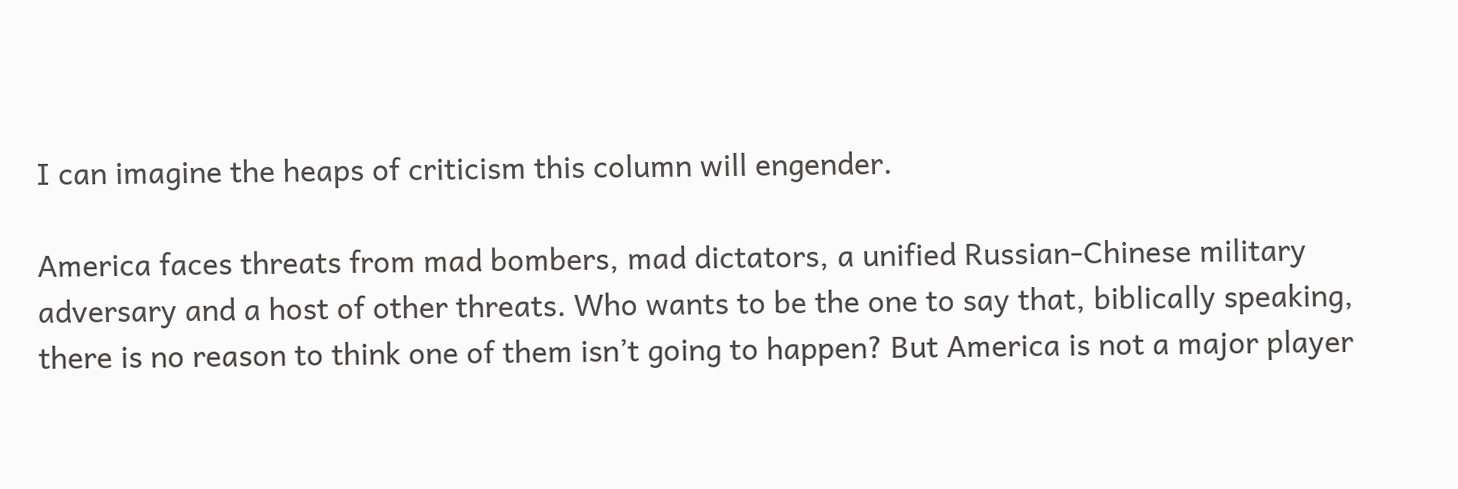I can imagine the heaps of criticism this column will engender.

America faces threats from mad bombers, mad dictators, a unified Russian-Chinese military adversary and a host of other threats. Who wants to be the one to say that, biblically speaking, there is no reason to think one of them isn’t going to happen? But America is not a major player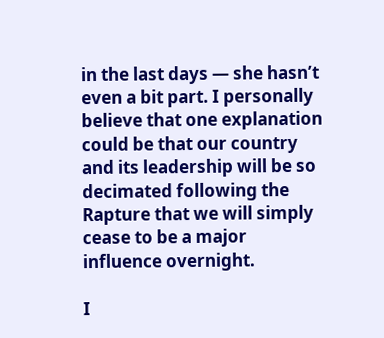in the last days — she hasn’t even a bit part. I personally believe that one explanation could be that our country and its leadership will be so decimated following the Rapture that we will simply cease to be a major influence overnight.

I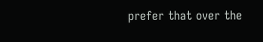prefer that over the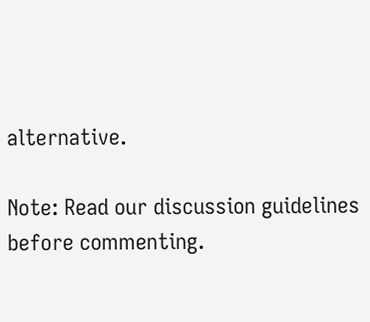alternative.

Note: Read our discussion guidelines before commenting.